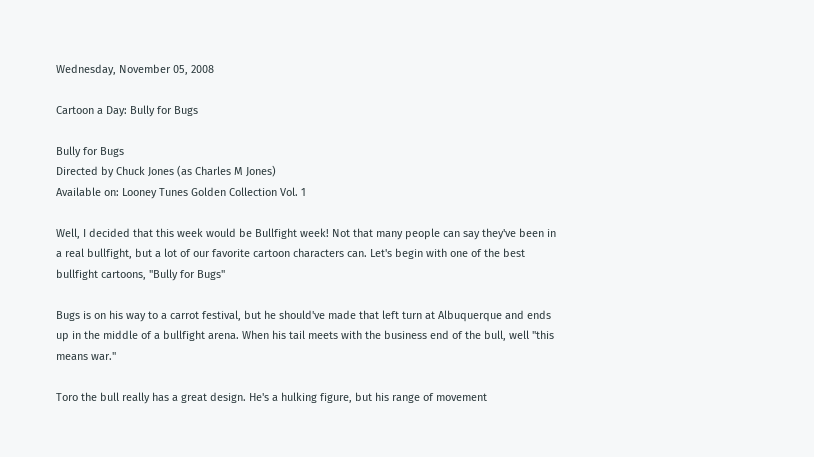Wednesday, November 05, 2008

Cartoon a Day: Bully for Bugs

Bully for Bugs
Directed by Chuck Jones (as Charles M Jones)
Available on: Looney Tunes Golden Collection Vol. 1

Well, I decided that this week would be Bullfight week! Not that many people can say they've been in a real bullfight, but a lot of our favorite cartoon characters can. Let's begin with one of the best bullfight cartoons, "Bully for Bugs"

Bugs is on his way to a carrot festival, but he should've made that left turn at Albuquerque and ends up in the middle of a bullfight arena. When his tail meets with the business end of the bull, well "this means war."

Toro the bull really has a great design. He's a hulking figure, but his range of movement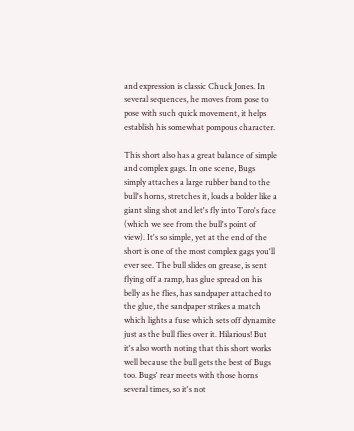and expression is classic Chuck Jones. In several sequences, he moves from pose to pose with such quick movement, it helps establish his somewhat pompous character.

This short also has a great balance of simple and complex gags. In one scene, Bugs simply attaches a large rubber band to the bull's horns, stretches it, loads a bolder like a giant sling shot and let's fly into Toro's face (which we see from the bull's point of view). It's so simple, yet at the end of the short is one of the most complex gags you'll ever see. The bull slides on grease, is sent flying off a ramp, has glue spread on his belly as he flies, has sandpaper attached to the glue, the sandpaper strikes a match which lights a fuse which sets off dynamite just as the bull flies over it. Hilarious! But it's also worth noting that this short works well because the bull gets the best of Bugs too. Bugs' rear meets with those horns several times, so it's not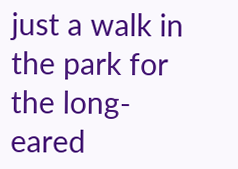just a walk in the park for the long-eared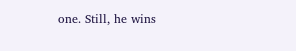one. Still, he wins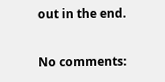out in the end.

No comments: